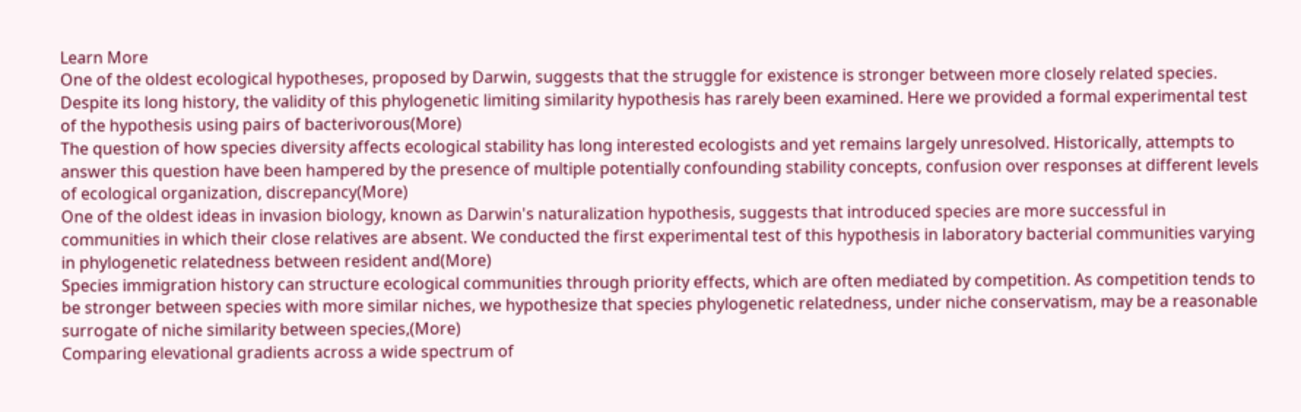Learn More
One of the oldest ecological hypotheses, proposed by Darwin, suggests that the struggle for existence is stronger between more closely related species. Despite its long history, the validity of this phylogenetic limiting similarity hypothesis has rarely been examined. Here we provided a formal experimental test of the hypothesis using pairs of bacterivorous(More)
The question of how species diversity affects ecological stability has long interested ecologists and yet remains largely unresolved. Historically, attempts to answer this question have been hampered by the presence of multiple potentially confounding stability concepts, confusion over responses at different levels of ecological organization, discrepancy(More)
One of the oldest ideas in invasion biology, known as Darwin's naturalization hypothesis, suggests that introduced species are more successful in communities in which their close relatives are absent. We conducted the first experimental test of this hypothesis in laboratory bacterial communities varying in phylogenetic relatedness between resident and(More)
Species immigration history can structure ecological communities through priority effects, which are often mediated by competition. As competition tends to be stronger between species with more similar niches, we hypothesize that species phylogenetic relatedness, under niche conservatism, may be a reasonable surrogate of niche similarity between species,(More)
Comparing elevational gradients across a wide spectrum of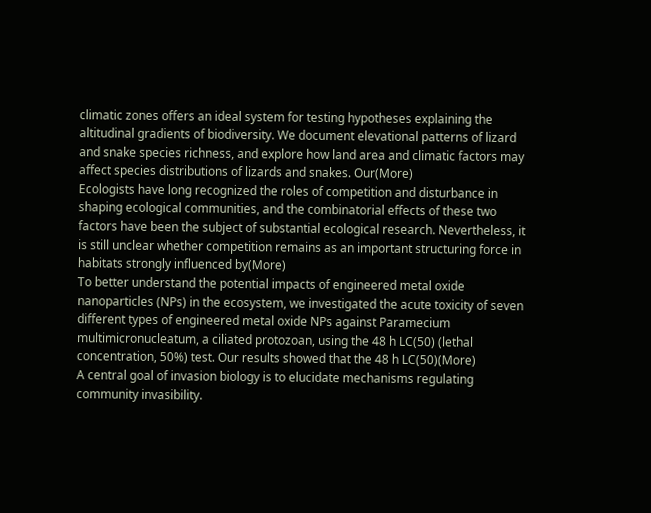climatic zones offers an ideal system for testing hypotheses explaining the altitudinal gradients of biodiversity. We document elevational patterns of lizard and snake species richness, and explore how land area and climatic factors may affect species distributions of lizards and snakes. Our(More)
Ecologists have long recognized the roles of competition and disturbance in shaping ecological communities, and the combinatorial effects of these two factors have been the subject of substantial ecological research. Nevertheless, it is still unclear whether competition remains as an important structuring force in habitats strongly influenced by(More)
To better understand the potential impacts of engineered metal oxide nanoparticles (NPs) in the ecosystem, we investigated the acute toxicity of seven different types of engineered metal oxide NPs against Paramecium multimicronucleatum, a ciliated protozoan, using the 48 h LC(50) (lethal concentration, 50%) test. Our results showed that the 48 h LC(50)(More)
A central goal of invasion biology is to elucidate mechanisms regulating community invasibility.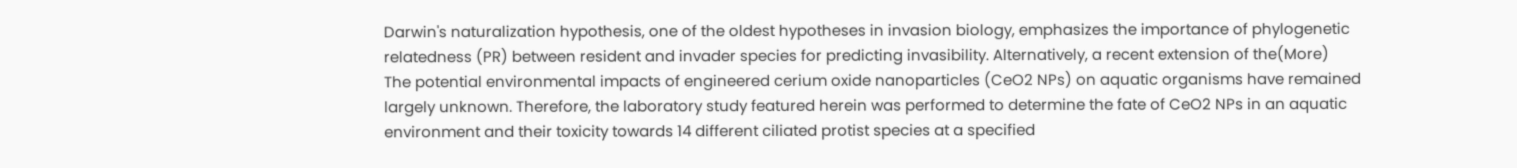Darwin's naturalization hypothesis, one of the oldest hypotheses in invasion biology, emphasizes the importance of phylogenetic relatedness (PR) between resident and invader species for predicting invasibility. Alternatively, a recent extension of the(More)
The potential environmental impacts of engineered cerium oxide nanoparticles (CeO2 NPs) on aquatic organisms have remained largely unknown. Therefore, the laboratory study featured herein was performed to determine the fate of CeO2 NPs in an aquatic environment and their toxicity towards 14 different ciliated protist species at a specified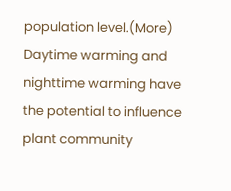population level.(More)
Daytime warming and nighttime warming have the potential to influence plant community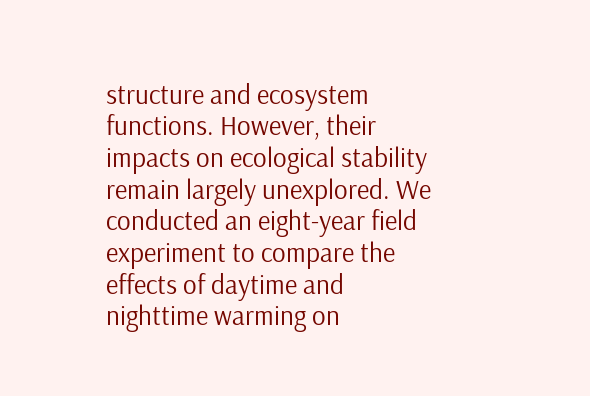structure and ecosystem functions. However, their impacts on ecological stability remain largely unexplored. We conducted an eight-year field experiment to compare the effects of daytime and nighttime warming on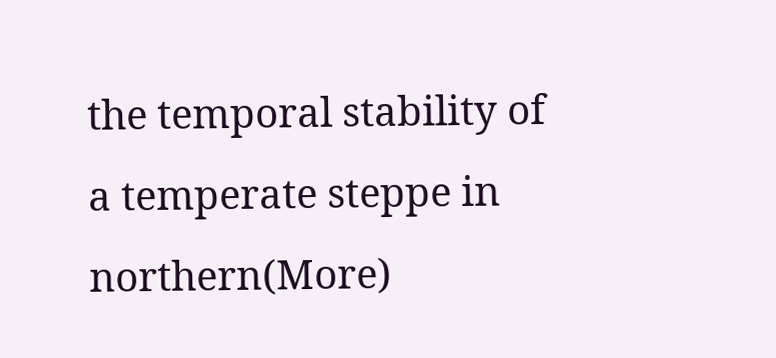the temporal stability of a temperate steppe in northern(More)